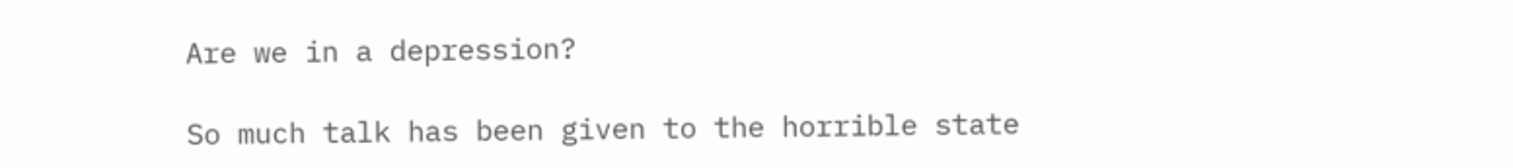Are we in a depression?

So much talk has been given to the horrible state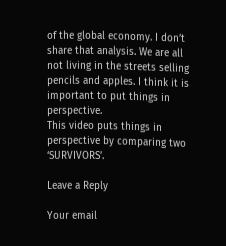of the global economy. I don’t share that analysis. We are all not living in the streets selling pencils and apples. I think it is important to put things in perspective.
This video puts things in perspective by comparing two ‘SURVIVORS’.

Leave a Reply

Your email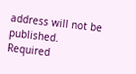address will not be published. Required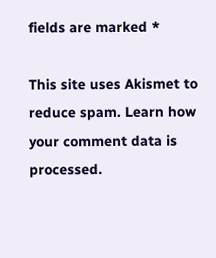fields are marked *

This site uses Akismet to reduce spam. Learn how your comment data is processed.